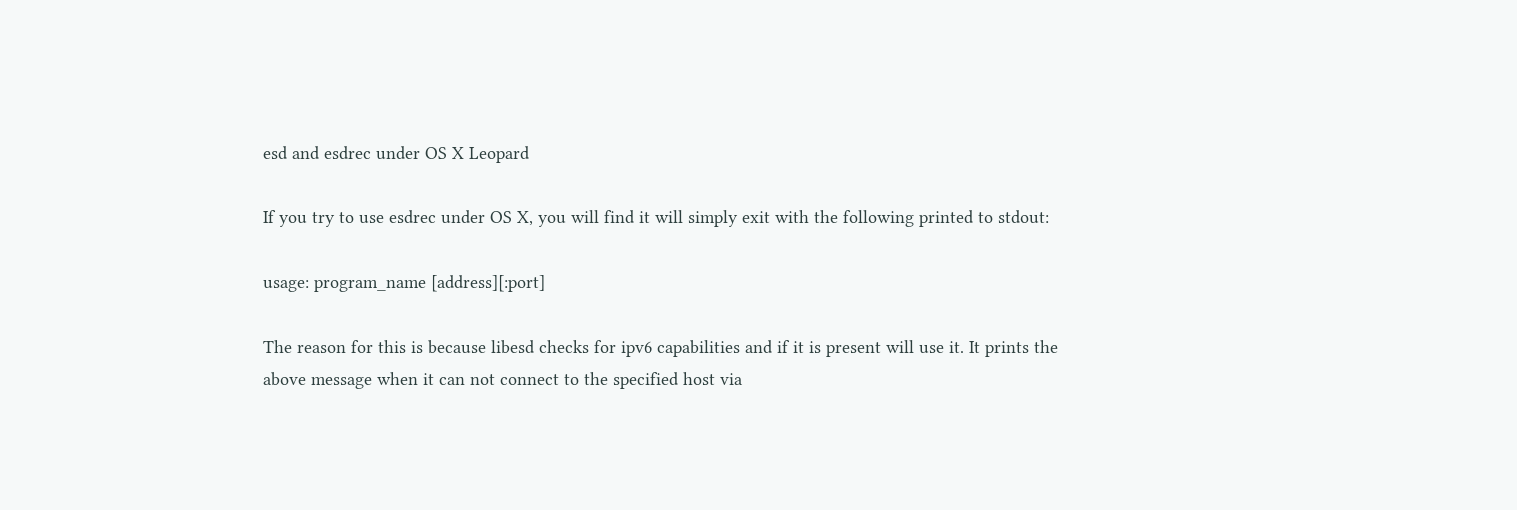esd and esdrec under OS X Leopard

If you try to use esdrec under OS X, you will find it will simply exit with the following printed to stdout:

usage: program_name [address][:port]

The reason for this is because libesd checks for ipv6 capabilities and if it is present will use it. It prints the above message when it can not connect to the specified host via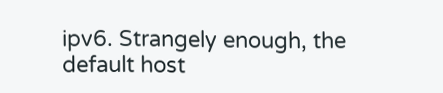ipv6. Strangely enough, the default host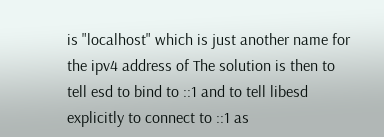is "localhost" which is just another name for the ipv4 address of The solution is then to tell esd to bind to ::1 and to tell libesd explicitly to connect to ::1 as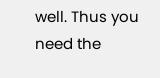well. Thus you need the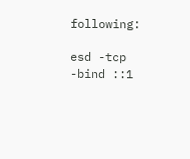following:

esd -tcp -bind ::1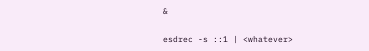&

esdrec -s ::1 | <whatever>